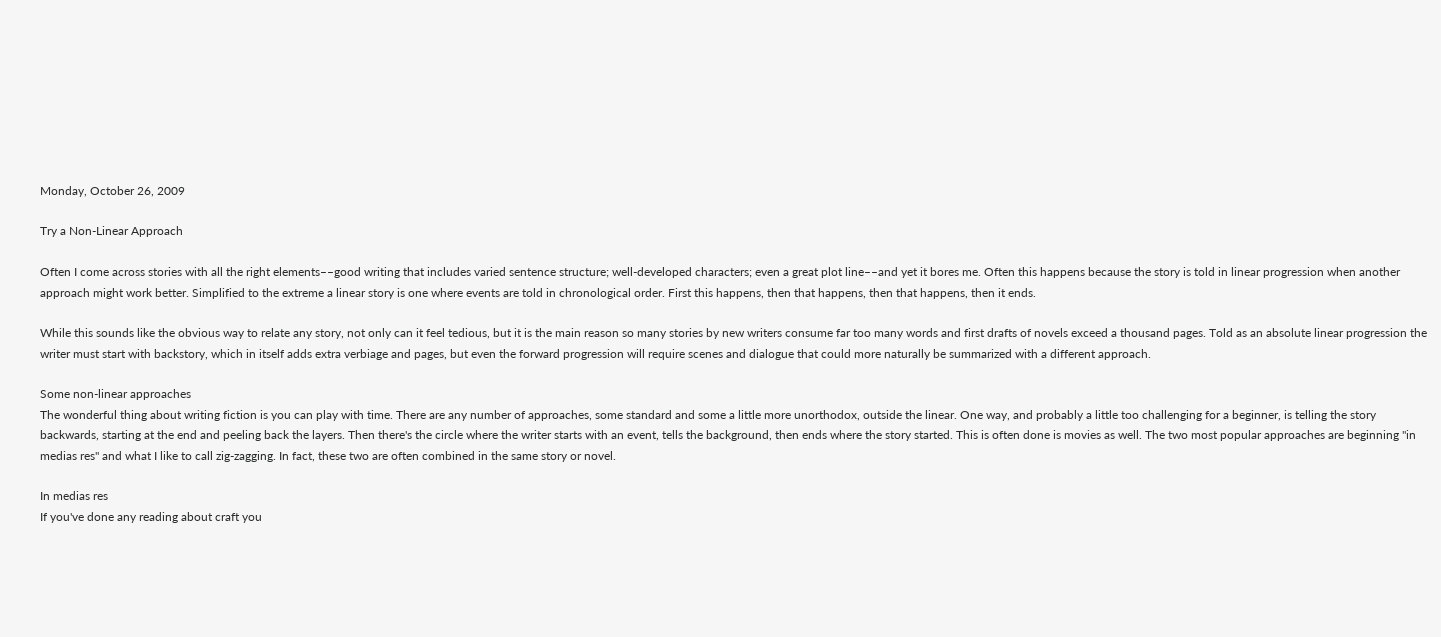Monday, October 26, 2009

Try a Non-Linear Approach

Often I come across stories with all the right elements––good writing that includes varied sentence structure; well-developed characters; even a great plot line––and yet it bores me. Often this happens because the story is told in linear progression when another approach might work better. Simplified to the extreme a linear story is one where events are told in chronological order. First this happens, then that happens, then that happens, then it ends.

While this sounds like the obvious way to relate any story, not only can it feel tedious, but it is the main reason so many stories by new writers consume far too many words and first drafts of novels exceed a thousand pages. Told as an absolute linear progression the writer must start with backstory, which in itself adds extra verbiage and pages, but even the forward progression will require scenes and dialogue that could more naturally be summarized with a different approach.

Some non-linear approaches
The wonderful thing about writing fiction is you can play with time. There are any number of approaches, some standard and some a little more unorthodox, outside the linear. One way, and probably a little too challenging for a beginner, is telling the story backwards, starting at the end and peeling back the layers. Then there's the circle where the writer starts with an event, tells the background, then ends where the story started. This is often done is movies as well. The two most popular approaches are beginning "in medias res" and what I like to call zig-zagging. In fact, these two are often combined in the same story or novel.

In medias res
If you've done any reading about craft you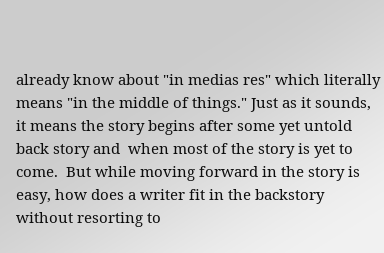already know about "in medias res" which literally means "in the middle of things." Just as it sounds, it means the story begins after some yet untold back story and  when most of the story is yet to come.  But while moving forward in the story is easy, how does a writer fit in the backstory without resorting to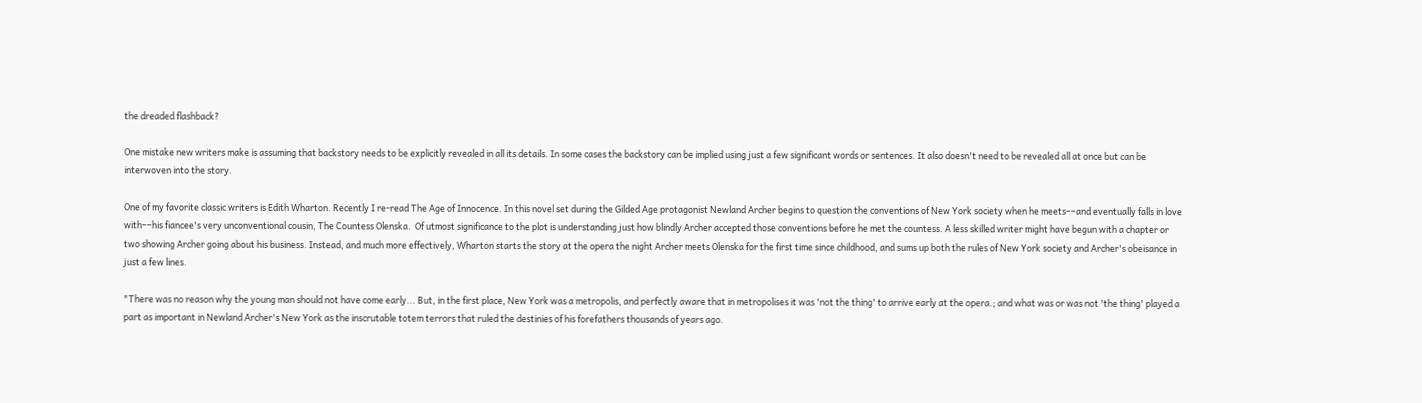the dreaded flashback?

One mistake new writers make is assuming that backstory needs to be explicitly revealed in all its details. In some cases the backstory can be implied using just a few significant words or sentences. It also doesn't need to be revealed all at once but can be interwoven into the story.

One of my favorite classic writers is Edith Wharton. Recently I re-read The Age of Innocence. In this novel set during the Gilded Age protagonist Newland Archer begins to question the conventions of New York society when he meets––and eventually falls in love with––his fiancee's very unconventional cousin, The Countess Olenska.  Of utmost significance to the plot is understanding just how blindly Archer accepted those conventions before he met the countess. A less skilled writer might have begun with a chapter or two showing Archer going about his business. Instead, and much more effectively, Wharton starts the story at the opera the night Archer meets Olenska for the first time since childhood, and sums up both the rules of New York society and Archer's obeisance in just a few lines.

"There was no reason why the young man should not have come early... But, in the first place, New York was a metropolis, and perfectly aware that in metropolises it was 'not the thing' to arrive early at the opera.; and what was or was not 'the thing' played a part as important in Newland Archer's New York as the inscrutable totem terrors that ruled the destinies of his forefathers thousands of years ago.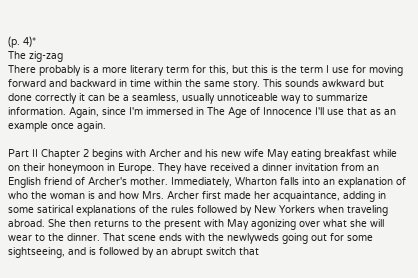(p. 4)*
The zig-zag
There probably is a more literary term for this, but this is the term I use for moving forward and backward in time within the same story. This sounds awkward but done correctly it can be a seamless, usually unnoticeable way to summarize information. Again, since I'm immersed in The Age of Innocence I'll use that as an example once again.

Part II Chapter 2 begins with Archer and his new wife May eating breakfast while on their honeymoon in Europe. They have received a dinner invitation from an English friend of Archer's mother. Immediately, Wharton falls into an explanation of who the woman is and how Mrs. Archer first made her acquaintance, adding in some satirical explanations of the rules followed by New Yorkers when traveling abroad. She then returns to the present with May agonizing over what she will wear to the dinner. That scene ends with the newlyweds going out for some sightseeing, and is followed by an abrupt switch that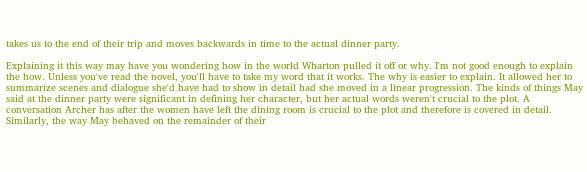takes us to the end of their trip and moves backwards in time to the actual dinner party.

Explaining it this way may have you wondering how in the world Wharton pulled it off or why. I'm not good enough to explain the how. Unless you've read the novel, you'll have to take my word that it works. The why is easier to explain. It allowed her to summarize scenes and dialogue she'd have had to show in detail had she moved in a linear progression. The kinds of things May said at the dinner party were significant in defining her character, but her actual words weren't crucial to the plot. A conversation Archer has after the women have left the dining room is crucial to the plot and therefore is covered in detail. Similarly, the way May behaved on the remainder of their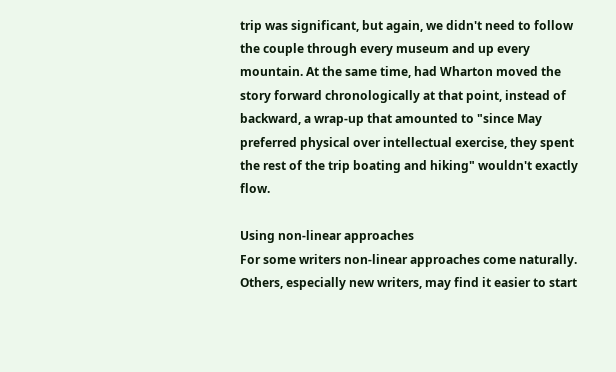trip was significant, but again, we didn't need to follow the couple through every museum and up every mountain. At the same time, had Wharton moved the story forward chronologically at that point, instead of backward, a wrap-up that amounted to "since May preferred physical over intellectual exercise, they spent the rest of the trip boating and hiking" wouldn't exactly flow.

Using non-linear approaches
For some writers non-linear approaches come naturally. Others, especially new writers, may find it easier to start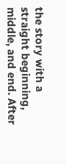the story with a straight beginning, middle, and end. After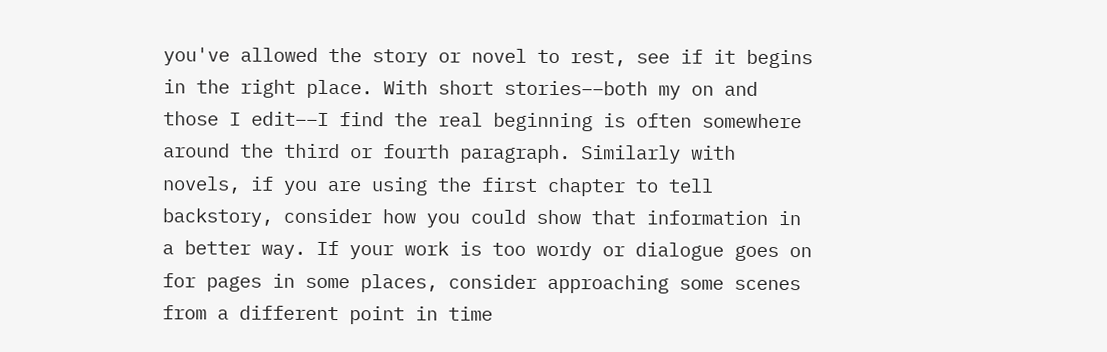you've allowed the story or novel to rest, see if it begins in the right place. With short stories––both my on and those I edit––I find the real beginning is often somewhere around the third or fourth paragraph. Similarly with novels, if you are using the first chapter to tell backstory, consider how you could show that information in a better way. If your work is too wordy or dialogue goes on for pages in some places, consider approaching some scenes from a different point in time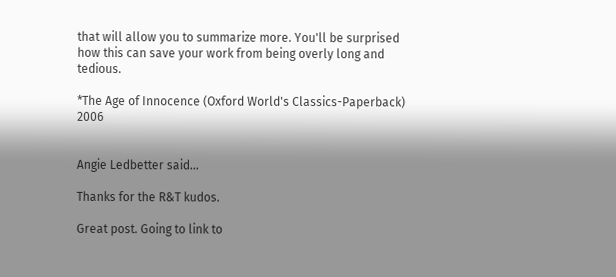that will allow you to summarize more. You'll be surprised how this can save your work from being overly long and tedious.

*The Age of Innocence (Oxford World's Classics-Paperback) 2006


Angie Ledbetter said...

Thanks for the R&T kudos.

Great post. Going to link to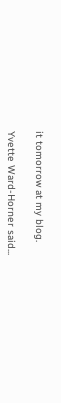it tomorrow at my blog.

Yvette Ward-Horner said...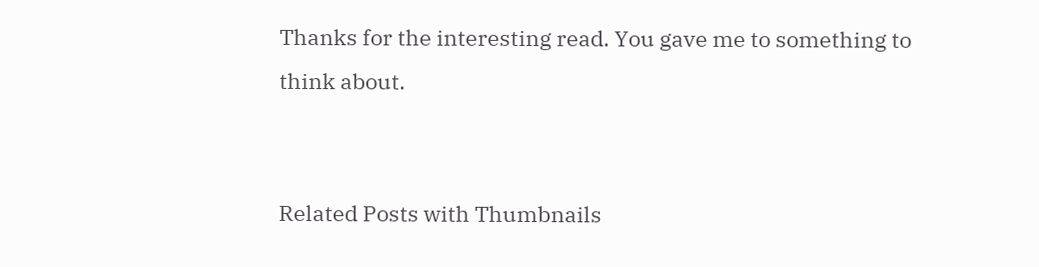Thanks for the interesting read. You gave me to something to think about.


Related Posts with Thumbnails